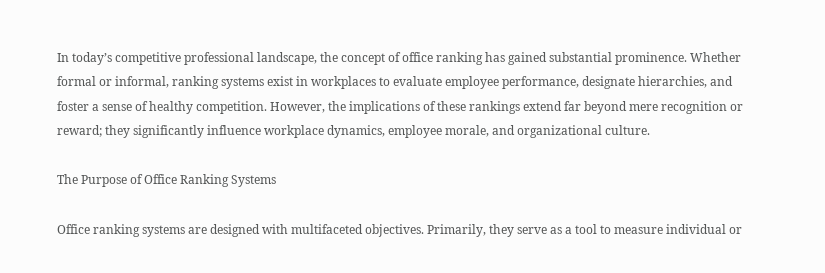In today’s competitive professional landscape, the concept of office ranking has gained substantial prominence. Whether formal or informal, ranking systems exist in workplaces to evaluate employee performance, designate hierarchies, and foster a sense of healthy competition. However, the implications of these rankings extend far beyond mere recognition or reward; they significantly influence workplace dynamics, employee morale, and organizational culture.

The Purpose of Office Ranking Systems

Office ranking systems are designed with multifaceted objectives. Primarily, they serve as a tool to measure individual or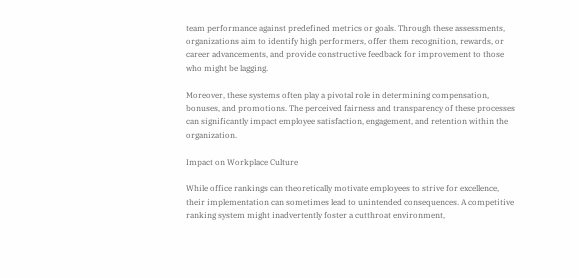team performance against predefined metrics or goals. Through these assessments, organizations aim to identify high performers, offer them recognition, rewards, or career advancements, and provide constructive feedback for improvement to those who might be lagging.

Moreover, these systems often play a pivotal role in determining compensation, bonuses, and promotions. The perceived fairness and transparency of these processes can significantly impact employee satisfaction, engagement, and retention within the organization.

Impact on Workplace Culture

While office rankings can theoretically motivate employees to strive for excellence, their implementation can sometimes lead to unintended consequences. A competitive ranking system might inadvertently foster a cutthroat environment,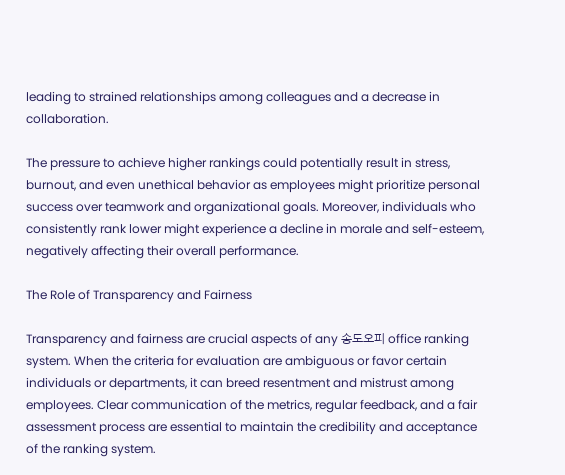leading to strained relationships among colleagues and a decrease in collaboration.

The pressure to achieve higher rankings could potentially result in stress, burnout, and even unethical behavior as employees might prioritize personal success over teamwork and organizational goals. Moreover, individuals who consistently rank lower might experience a decline in morale and self-esteem, negatively affecting their overall performance.

The Role of Transparency and Fairness

Transparency and fairness are crucial aspects of any 송도오피 office ranking system. When the criteria for evaluation are ambiguous or favor certain individuals or departments, it can breed resentment and mistrust among employees. Clear communication of the metrics, regular feedback, and a fair assessment process are essential to maintain the credibility and acceptance of the ranking system.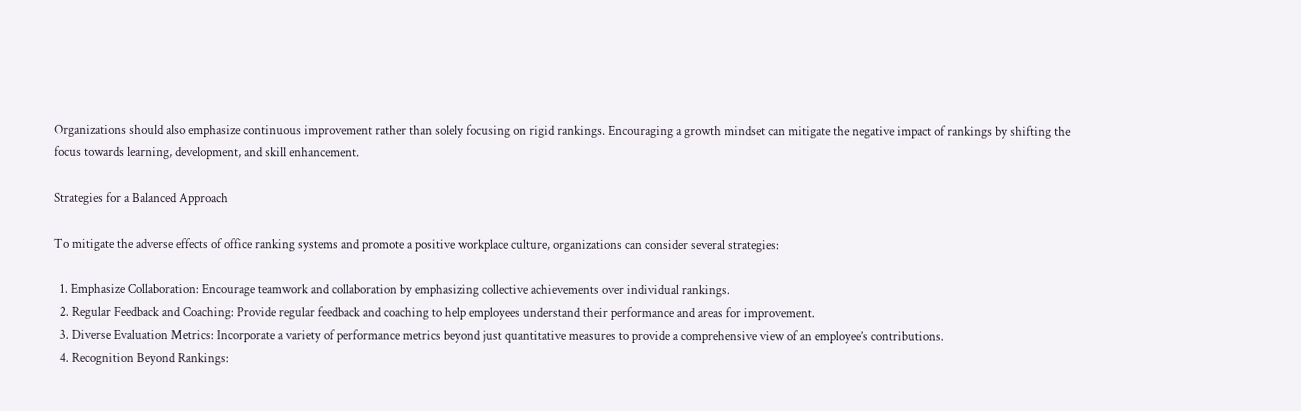Organizations should also emphasize continuous improvement rather than solely focusing on rigid rankings. Encouraging a growth mindset can mitigate the negative impact of rankings by shifting the focus towards learning, development, and skill enhancement.

Strategies for a Balanced Approach

To mitigate the adverse effects of office ranking systems and promote a positive workplace culture, organizations can consider several strategies:

  1. Emphasize Collaboration: Encourage teamwork and collaboration by emphasizing collective achievements over individual rankings.
  2. Regular Feedback and Coaching: Provide regular feedback and coaching to help employees understand their performance and areas for improvement.
  3. Diverse Evaluation Metrics: Incorporate a variety of performance metrics beyond just quantitative measures to provide a comprehensive view of an employee’s contributions.
  4. Recognition Beyond Rankings: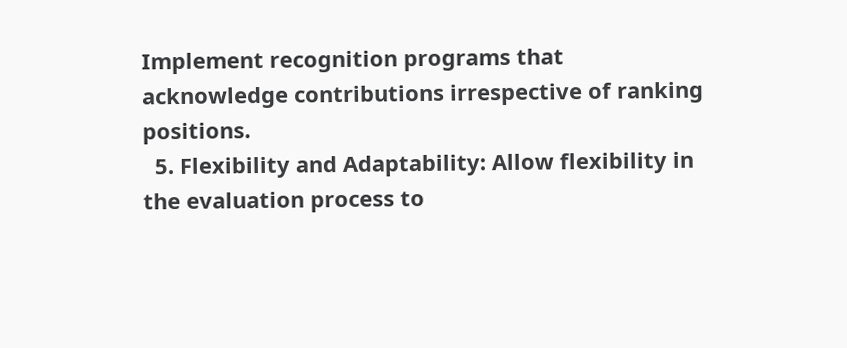Implement recognition programs that acknowledge contributions irrespective of ranking positions.
  5. Flexibility and Adaptability: Allow flexibility in the evaluation process to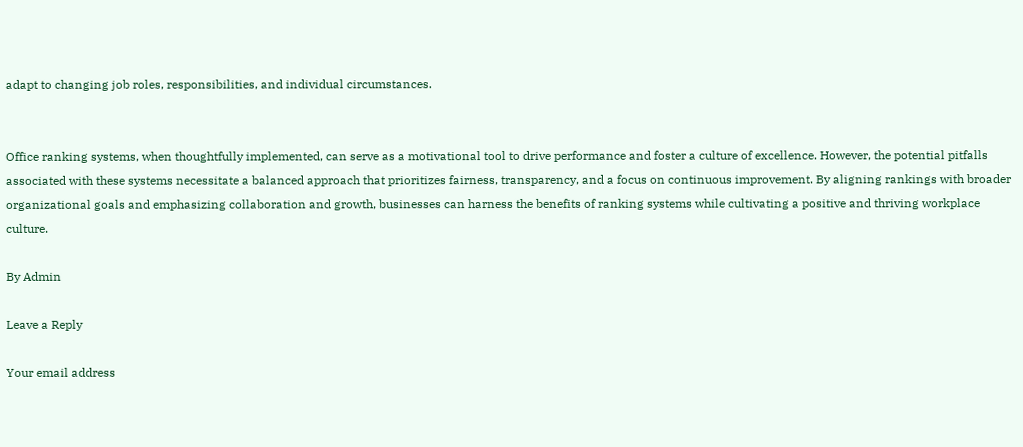adapt to changing job roles, responsibilities, and individual circumstances.


Office ranking systems, when thoughtfully implemented, can serve as a motivational tool to drive performance and foster a culture of excellence. However, the potential pitfalls associated with these systems necessitate a balanced approach that prioritizes fairness, transparency, and a focus on continuous improvement. By aligning rankings with broader organizational goals and emphasizing collaboration and growth, businesses can harness the benefits of ranking systems while cultivating a positive and thriving workplace culture.

By Admin

Leave a Reply

Your email address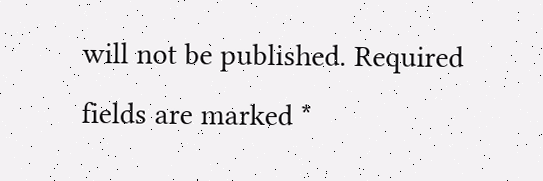will not be published. Required fields are marked *